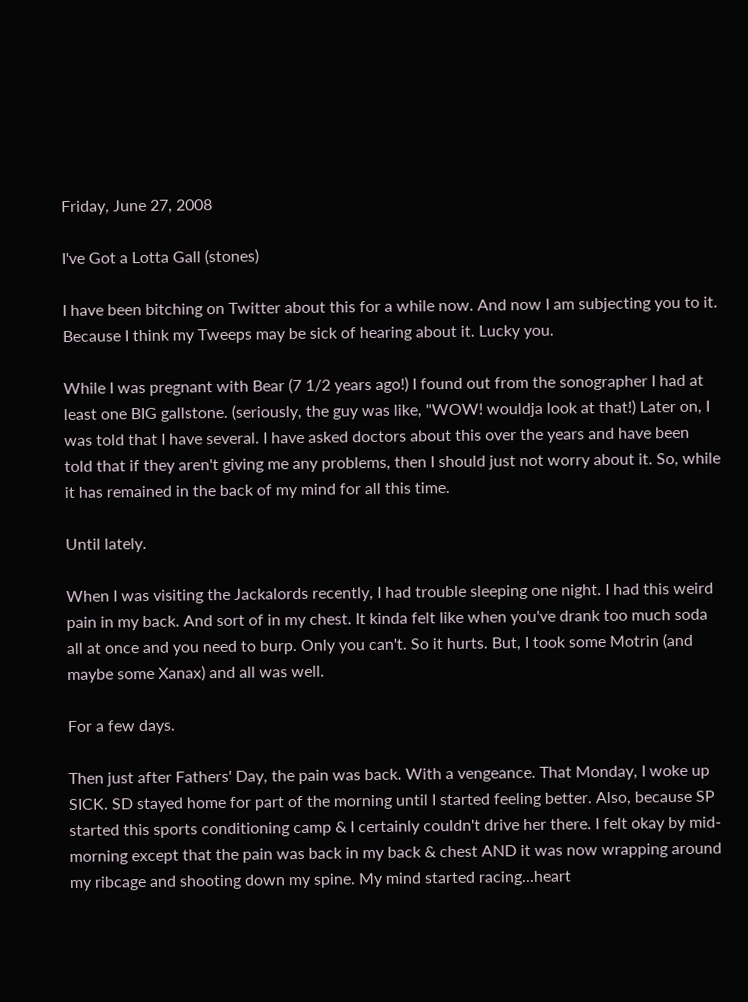Friday, June 27, 2008

I've Got a Lotta Gall (stones)

I have been bitching on Twitter about this for a while now. And now I am subjecting you to it. Because I think my Tweeps may be sick of hearing about it. Lucky you.

While I was pregnant with Bear (7 1/2 years ago!) I found out from the sonographer I had at least one BIG gallstone. (seriously, the guy was like, "WOW! wouldja look at that!) Later on, I was told that I have several. I have asked doctors about this over the years and have been told that if they aren't giving me any problems, then I should just not worry about it. So, while it has remained in the back of my mind for all this time.

Until lately.

When I was visiting the Jackalords recently, I had trouble sleeping one night. I had this weird pain in my back. And sort of in my chest. It kinda felt like when you've drank too much soda all at once and you need to burp. Only you can't. So it hurts. But, I took some Motrin (and maybe some Xanax) and all was well.

For a few days.

Then just after Fathers' Day, the pain was back. With a vengeance. That Monday, I woke up SICK. SD stayed home for part of the morning until I started feeling better. Also, because SP started this sports conditioning camp & I certainly couldn't drive her there. I felt okay by mid-morning except that the pain was back in my back & chest AND it was now wrapping around my ribcage and shooting down my spine. My mind started racing...heart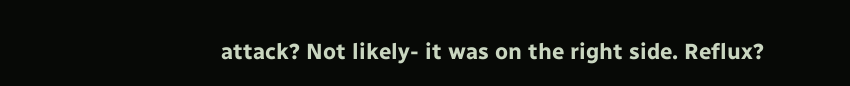attack? Not likely- it was on the right side. Reflux?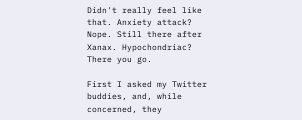Didn't really feel like that. Anxiety attack? Nope. Still there after Xanax. Hypochondriac? There you go.

First I asked my Twitter buddies, and, while concerned, they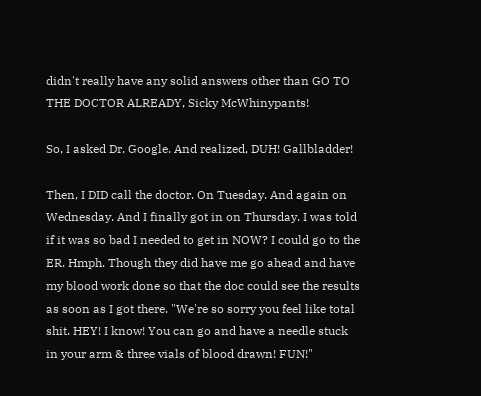didn't really have any solid answers other than GO TO THE DOCTOR ALREADY, Sicky McWhinypants!

So, I asked Dr. Google. And realized, DUH! Gallbladder!

Then, I DID call the doctor. On Tuesday. And again on Wednesday. And I finally got in on Thursday. I was told if it was so bad I needed to get in NOW? I could go to the ER. Hmph. Though they did have me go ahead and have my blood work done so that the doc could see the results as soon as I got there. "We're so sorry you feel like total shit. HEY! I know! You can go and have a needle stuck in your arm & three vials of blood drawn! FUN!"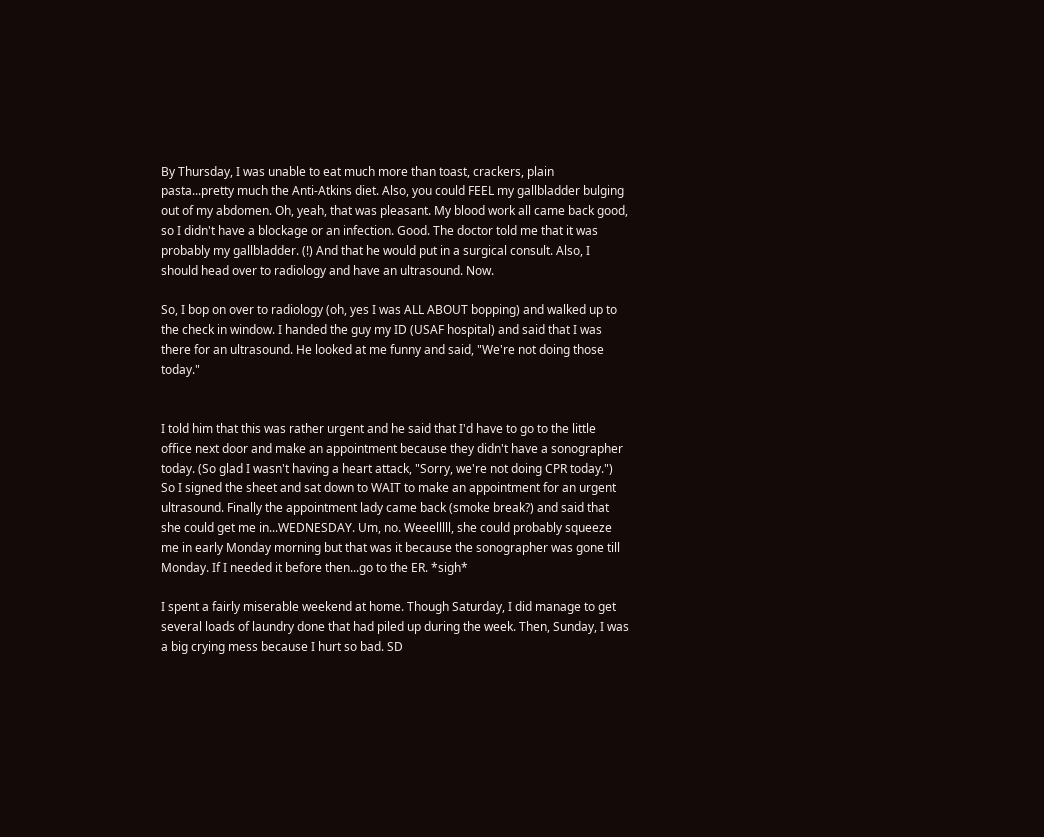By Thursday, I was unable to eat much more than toast, crackers, plain pasta...pretty much the Anti-Atkins diet. Also, you could FEEL my gallbladder bulging out of my abdomen. Oh, yeah, that was pleasant. My blood work all came back good, so I didn't have a blockage or an infection. Good. The doctor told me that it was probably my gallbladder. (!) And that he would put in a surgical consult. Also, I should head over to radiology and have an ultrasound. Now.

So, I bop on over to radiology (oh, yes I was ALL ABOUT bopping) and walked up to the check in window. I handed the guy my ID (USAF hospital) and said that I was there for an ultrasound. He looked at me funny and said, "We're not doing those today."


I told him that this was rather urgent and he said that I'd have to go to the little office next door and make an appointment because they didn't have a sonographer today. (So glad I wasn't having a heart attack, "Sorry, we're not doing CPR today.") So I signed the sheet and sat down to WAIT to make an appointment for an urgent ultrasound. Finally the appointment lady came back (smoke break?) and said that she could get me in...WEDNESDAY. Um, no. Weeelllll, she could probably squeeze me in early Monday morning but that was it because the sonographer was gone till Monday. If I needed it before then...go to the ER. *sigh*

I spent a fairly miserable weekend at home. Though Saturday, I did manage to get several loads of laundry done that had piled up during the week. Then, Sunday, I was a big crying mess because I hurt so bad. SD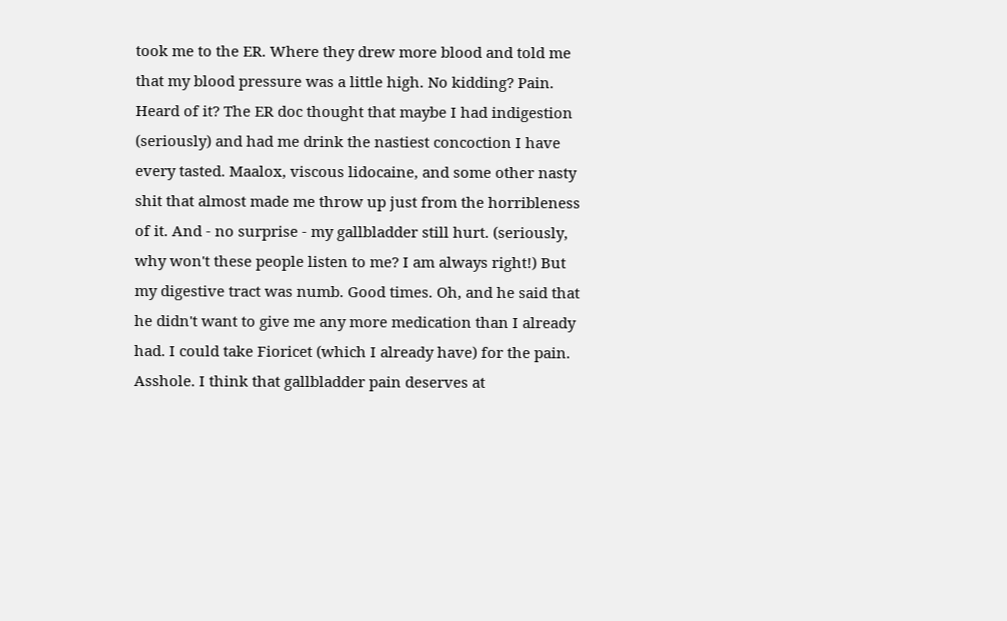took me to the ER. Where they drew more blood and told me that my blood pressure was a little high. No kidding? Pain. Heard of it? The ER doc thought that maybe I had indigestion (seriously) and had me drink the nastiest concoction I have every tasted. Maalox, viscous lidocaine, and some other nasty shit that almost made me throw up just from the horribleness of it. And - no surprise - my gallbladder still hurt. (seriously, why won't these people listen to me? I am always right!) But my digestive tract was numb. Good times. Oh, and he said that he didn't want to give me any more medication than I already had. I could take Fioricet (which I already have) for the pain. Asshole. I think that gallbladder pain deserves at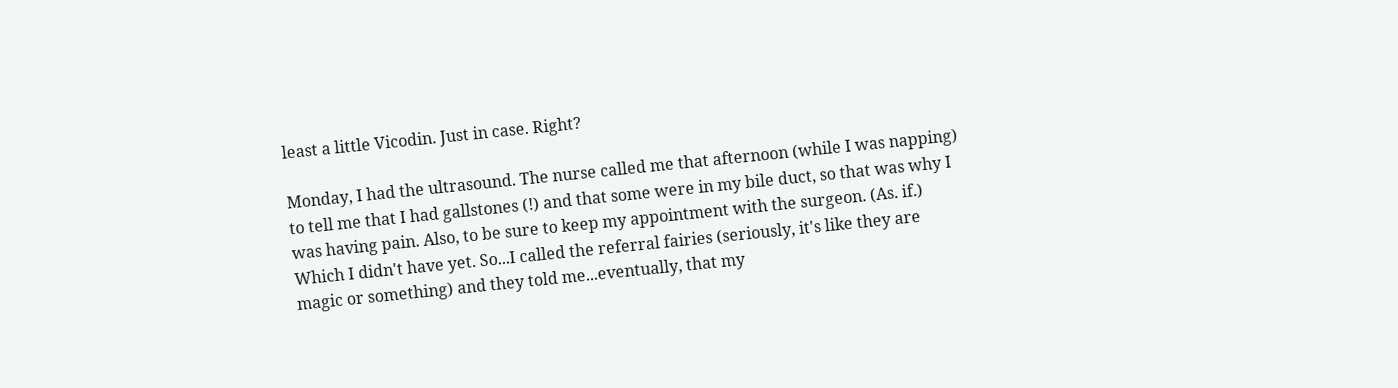least a little Vicodin. Just in case. Right?

Monday, I had the ultrasound. The nurse called me that afternoon (while I was napping) to tell me that I had gallstones (!) and that some were in my bile duct, so that was why I was having pain. Also, to be sure to keep my appointment with the surgeon. (As. if.) Which I didn't have yet. So...I called the referral fairies (seriously, it's like they are magic or something) and they told me...eventually, that my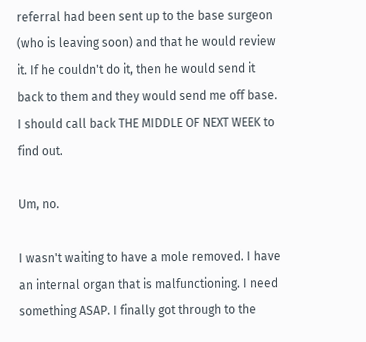referral had been sent up to the base surgeon (who is leaving soon) and that he would review it. If he couldn't do it, then he would send it back to them and they would send me off base. I should call back THE MIDDLE OF NEXT WEEK to find out.

Um, no.

I wasn't waiting to have a mole removed. I have an internal organ that is malfunctioning. I need something ASAP. I finally got through to the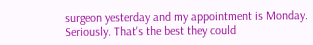surgeon yesterday and my appointment is Monday. Seriously. That's the best they could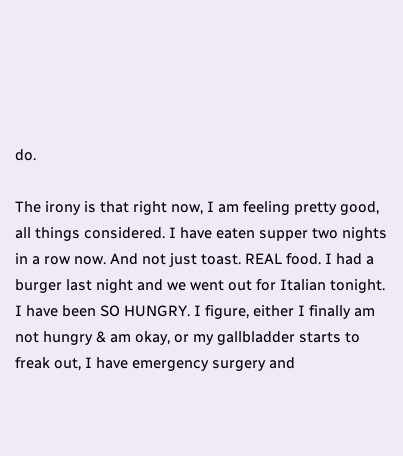do.

The irony is that right now, I am feeling pretty good, all things considered. I have eaten supper two nights in a row now. And not just toast. REAL food. I had a burger last night and we went out for Italian tonight. I have been SO HUNGRY. I figure, either I finally am not hungry & am okay, or my gallbladder starts to freak out, I have emergency surgery and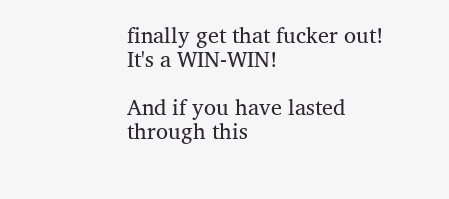finally get that fucker out! It's a WIN-WIN!

And if you have lasted through this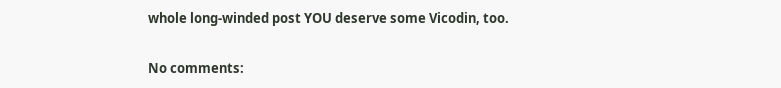whole long-winded post YOU deserve some Vicodin, too.

No comments: